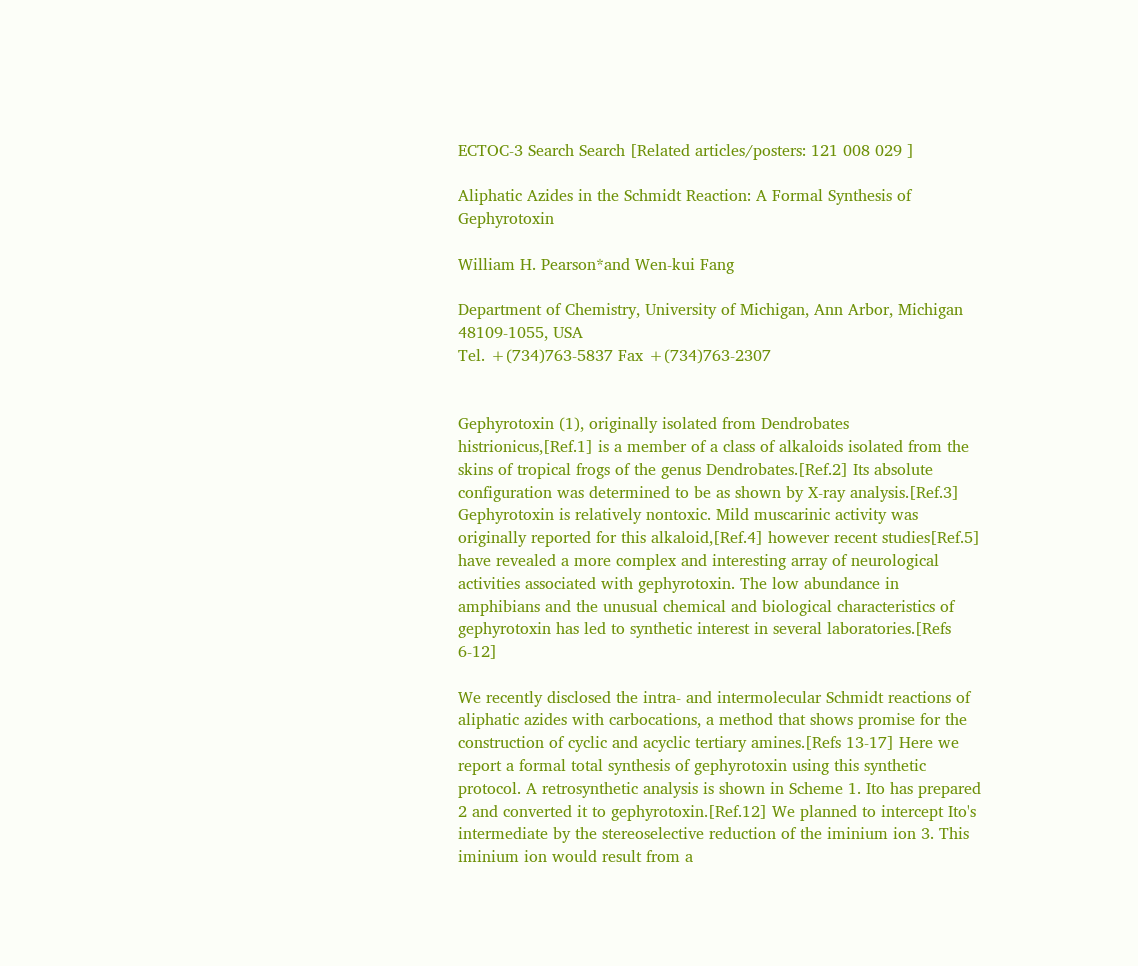ECTOC-3 Search Search [Related articles/posters: 121 008 029 ]

Aliphatic Azides in the Schmidt Reaction: A Formal Synthesis of Gephyrotoxin

William H. Pearson*and Wen-kui Fang

Department of Chemistry, University of Michigan, Ann Arbor, Michigan 48109-1055, USA
Tel. +(734)763-5837 Fax +(734)763-2307


Gephyrotoxin (1), originally isolated from Dendrobates histrionicus,[Ref.1] is a member of a class of alkaloids isolated from the skins of tropical frogs of the genus Dendrobates.[Ref.2] Its absolute configuration was determined to be as shown by X-ray analysis.[Ref.3] Gephyrotoxin is relatively nontoxic. Mild muscarinic activity was originally reported for this alkaloid,[Ref.4] however recent studies[Ref.5] have revealed a more complex and interesting array of neurological activities associated with gephyrotoxin. The low abundance in amphibians and the unusual chemical and biological characteristics of gephyrotoxin has led to synthetic interest in several laboratories.[Refs 6-12]

We recently disclosed the intra- and intermolecular Schmidt reactions of aliphatic azides with carbocations, a method that shows promise for the construction of cyclic and acyclic tertiary amines.[Refs 13-17] Here we report a formal total synthesis of gephyrotoxin using this synthetic protocol. A retrosynthetic analysis is shown in Scheme 1. Ito has prepared 2 and converted it to gephyrotoxin.[Ref.12] We planned to intercept Ito's intermediate by the stereoselective reduction of the iminium ion 3. This iminium ion would result from a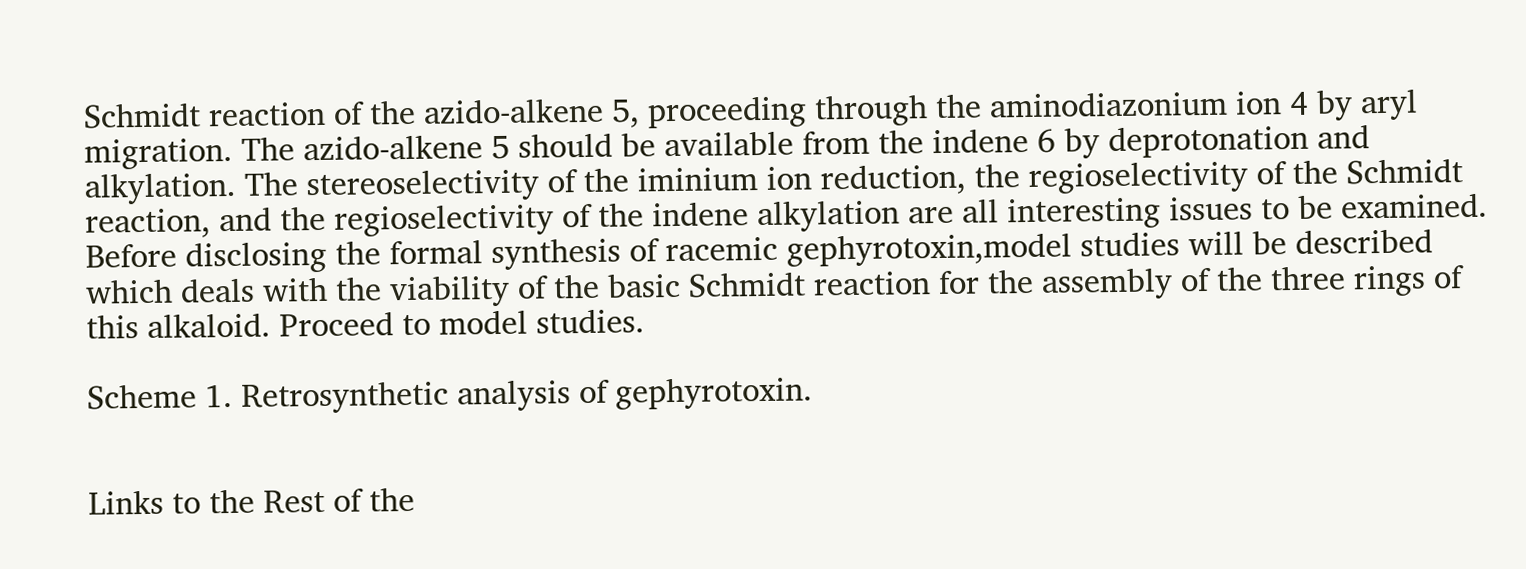Schmidt reaction of the azido-alkene 5, proceeding through the aminodiazonium ion 4 by aryl migration. The azido-alkene 5 should be available from the indene 6 by deprotonation and alkylation. The stereoselectivity of the iminium ion reduction, the regioselectivity of the Schmidt reaction, and the regioselectivity of the indene alkylation are all interesting issues to be examined. Before disclosing the formal synthesis of racemic gephyrotoxin,model studies will be described which deals with the viability of the basic Schmidt reaction for the assembly of the three rings of this alkaloid. Proceed to model studies.

Scheme 1. Retrosynthetic analysis of gephyrotoxin.


Links to the Rest of the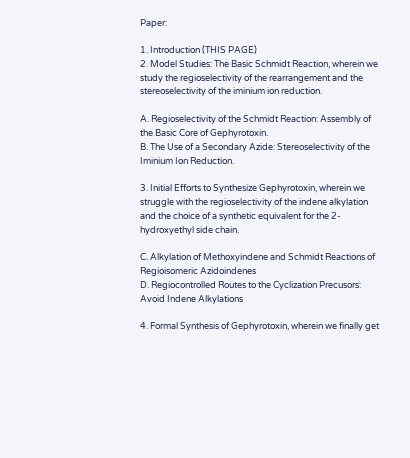Paper:

1. Introduction (THIS PAGE)
2. Model Studies: The Basic Schmidt Reaction, wherein we study the regioselectivity of the rearrangement and the stereoselectivity of the iminium ion reduction.

A. Regioselectivity of the Schmidt Reaction: Assembly of the Basic Core of Gephyrotoxin.
B. The Use of a Secondary Azide: Stereoselectivity of the Iminium Ion Reduction.

3. Initial Efforts to Synthesize Gephyrotoxin, wherein we struggle with the regioselectivity of the indene alkylation and the choice of a synthetic equivalent for the 2-hydroxyethyl side chain.

C. Alkylation of Methoxyindene and Schmidt Reactions of Regioisomeric Azidoindenes
D. Regiocontrolled Routes to the Cyclization Precusors: Avoid Indene Alkylations

4. Formal Synthesis of Gephyrotoxin, wherein we finally get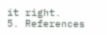it right.
5. References